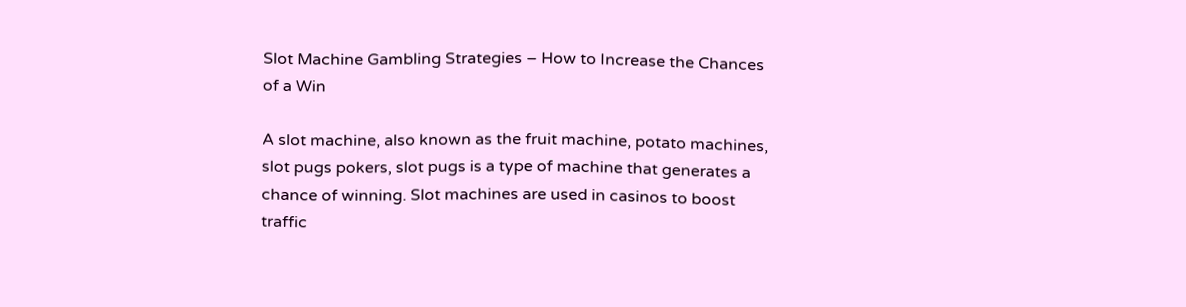Slot Machine Gambling Strategies – How to Increase the Chances of a Win

A slot machine, also known as the fruit machine, potato machines, slot pugs pokers, slot pugs is a type of machine that generates a chance of winning. Slot machines are used in casinos to boost traffic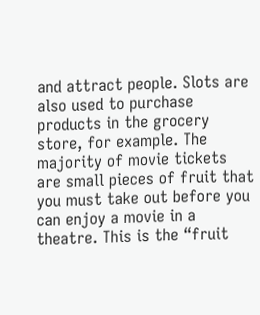and attract people. Slots are also used to purchase products in the grocery store, for example. The majority of movie tickets are small pieces of fruit that you must take out before you can enjoy a movie in a theatre. This is the “fruit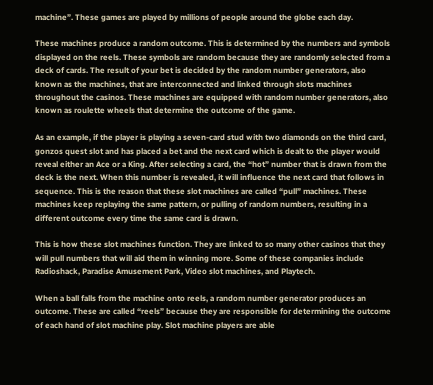machine”. These games are played by millions of people around the globe each day.

These machines produce a random outcome. This is determined by the numbers and symbols displayed on the reels. These symbols are random because they are randomly selected from a deck of cards. The result of your bet is decided by the random number generators, also known as the machines, that are interconnected and linked through slots machines throughout the casinos. These machines are equipped with random number generators, also known as roulette wheels that determine the outcome of the game.

As an example, if the player is playing a seven-card stud with two diamonds on the third card, gonzos quest slot and has placed a bet and the next card which is dealt to the player would reveal either an Ace or a King. After selecting a card, the “hot” number that is drawn from the deck is the next. When this number is revealed, it will influence the next card that follows in sequence. This is the reason that these slot machines are called “pull” machines. These machines keep replaying the same pattern, or pulling of random numbers, resulting in a different outcome every time the same card is drawn.

This is how these slot machines function. They are linked to so many other casinos that they will pull numbers that will aid them in winning more. Some of these companies include Radioshack, Paradise Amusement Park, Video slot machines, and Playtech.

When a ball falls from the machine onto reels, a random number generator produces an outcome. These are called “reels” because they are responsible for determining the outcome of each hand of slot machine play. Slot machine players are able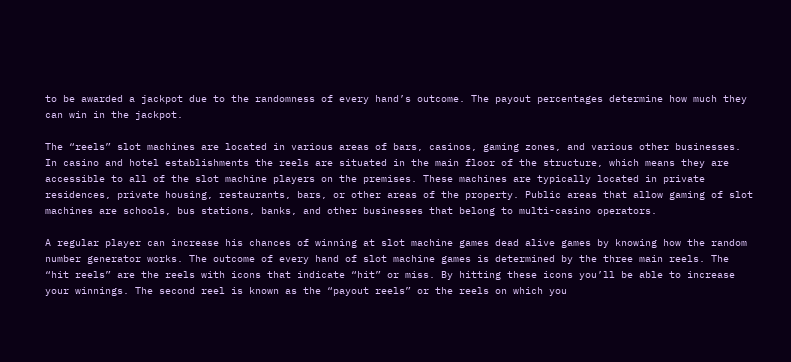to be awarded a jackpot due to the randomness of every hand’s outcome. The payout percentages determine how much they can win in the jackpot.

The “reels” slot machines are located in various areas of bars, casinos, gaming zones, and various other businesses. In casino and hotel establishments the reels are situated in the main floor of the structure, which means they are accessible to all of the slot machine players on the premises. These machines are typically located in private residences, private housing, restaurants, bars, or other areas of the property. Public areas that allow gaming of slot machines are schools, bus stations, banks, and other businesses that belong to multi-casino operators.

A regular player can increase his chances of winning at slot machine games dead alive games by knowing how the random number generator works. The outcome of every hand of slot machine games is determined by the three main reels. The “hit reels” are the reels with icons that indicate “hit” or miss. By hitting these icons you’ll be able to increase your winnings. The second reel is known as the “payout reels” or the reels on which you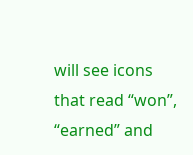will see icons that read “won”, “earned” and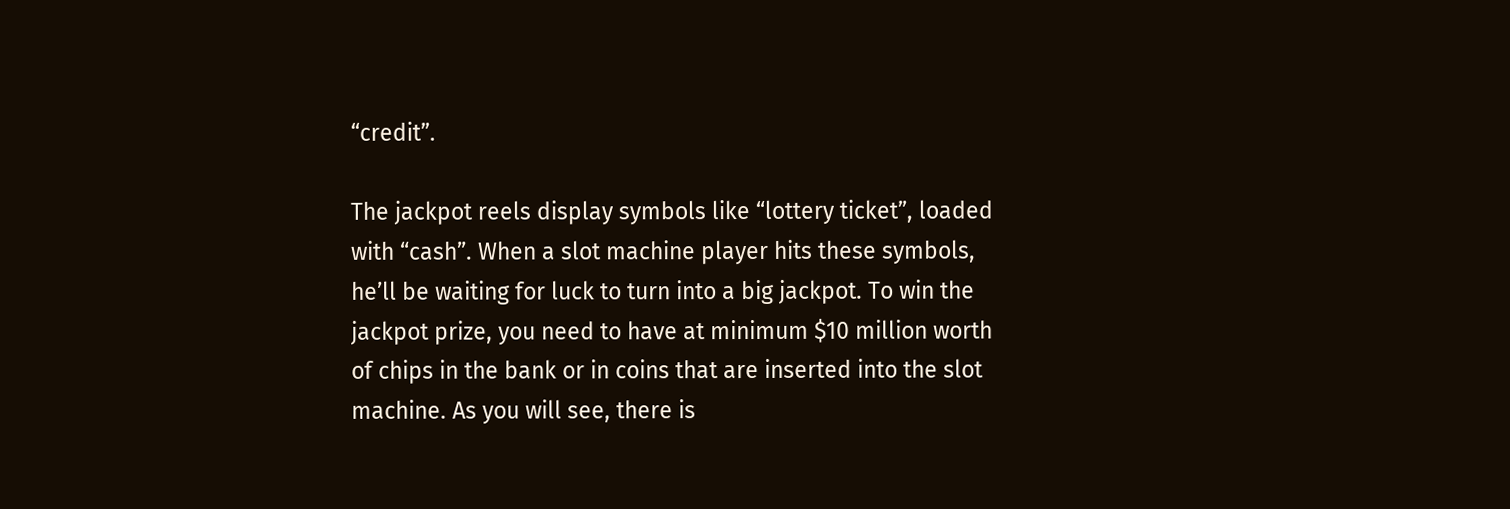“credit”.

The jackpot reels display symbols like “lottery ticket”, loaded with “cash”. When a slot machine player hits these symbols, he’ll be waiting for luck to turn into a big jackpot. To win the jackpot prize, you need to have at minimum $10 million worth of chips in the bank or in coins that are inserted into the slot machine. As you will see, there is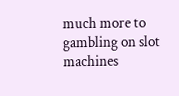much more to gambling on slot machines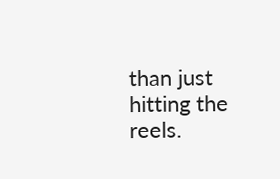than just hitting the reels.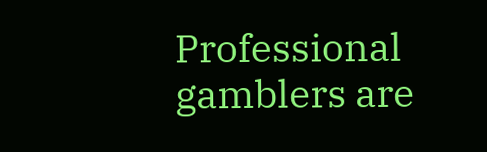Professional gamblers are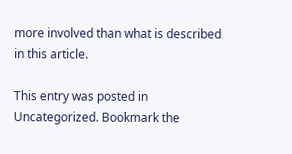more involved than what is described in this article.

This entry was posted in Uncategorized. Bookmark the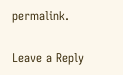permalink.

Leave a Reply